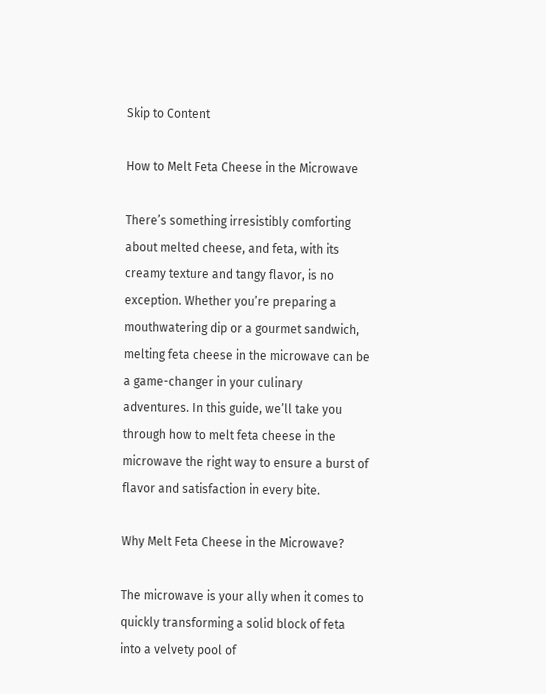Skip to Content

How to Melt Feta Cheese in the Microwave

There’s something irresistibly comforting about melted cheese, and feta, with its creamy texture and tangy flavor, is no exception. Whether you’re preparing a mouthwatering dip or a gourmet sandwich, melting feta cheese in the microwave can be a game-changer in your culinary adventures. In this guide, we’ll take you through how to melt feta cheese in the microwave the right way to ensure a burst of flavor and satisfaction in every bite.

Why Melt Feta Cheese in the Microwave?

The microwave is your ally when it comes to quickly transforming a solid block of feta into a velvety pool of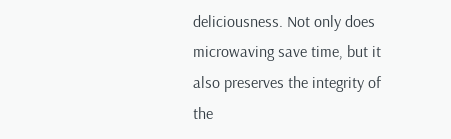deliciousness. Not only does microwaving save time, but it also preserves the integrity of the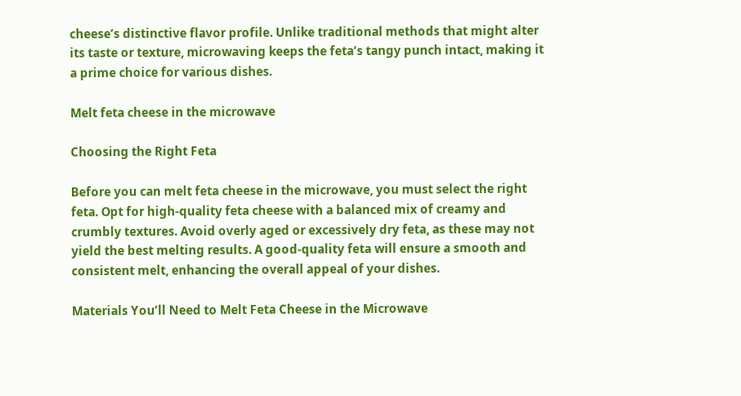cheese’s distinctive flavor profile. Unlike traditional methods that might alter its taste or texture, microwaving keeps the feta’s tangy punch intact, making it a prime choice for various dishes.

Melt feta cheese in the microwave

Choosing the Right Feta

Before you can melt feta cheese in the microwave, you must select the right feta. Opt for high-quality feta cheese with a balanced mix of creamy and crumbly textures. Avoid overly aged or excessively dry feta, as these may not yield the best melting results. A good-quality feta will ensure a smooth and consistent melt, enhancing the overall appeal of your dishes.

Materials You’ll Need to Melt Feta Cheese in the Microwave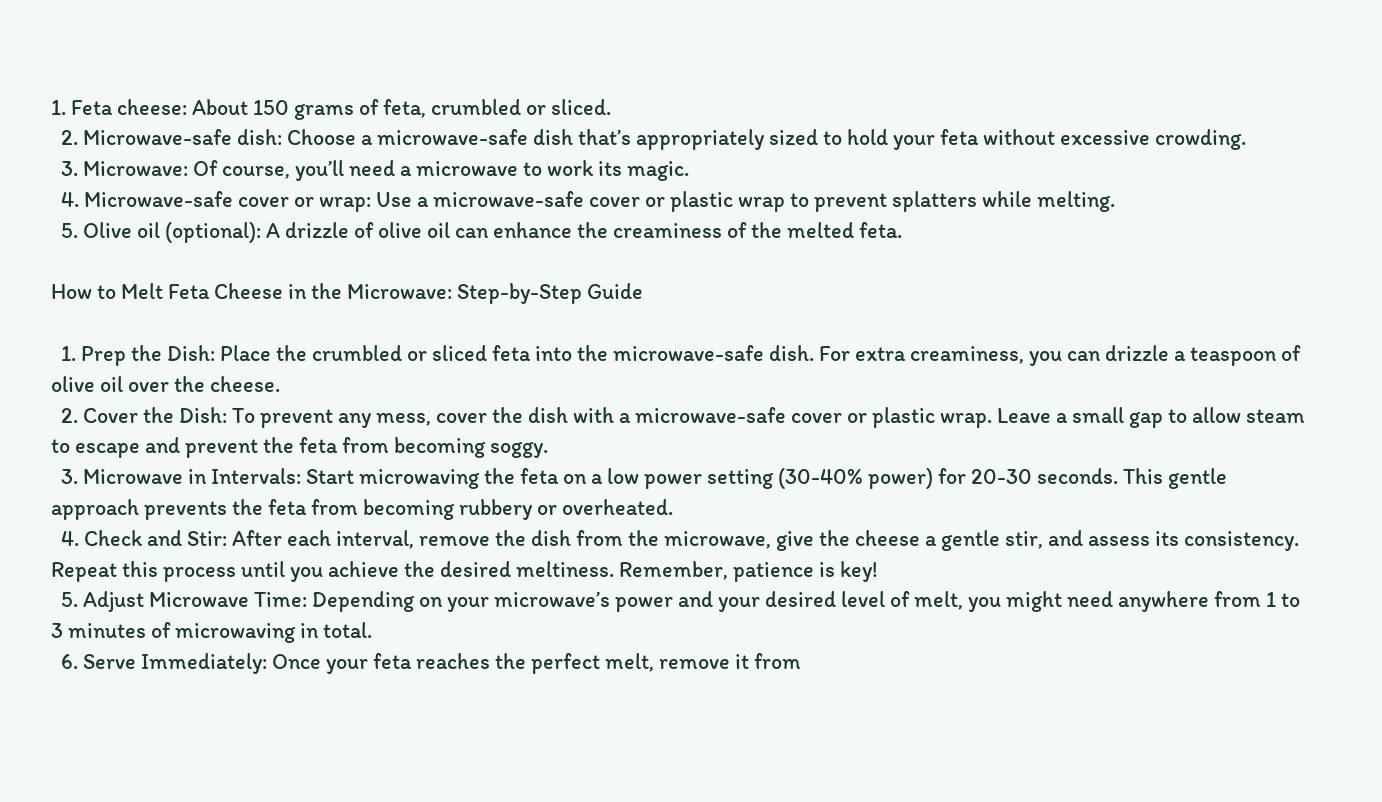1. Feta cheese: About 150 grams of feta, crumbled or sliced.
  2. Microwave-safe dish: Choose a microwave-safe dish that’s appropriately sized to hold your feta without excessive crowding.
  3. Microwave: Of course, you’ll need a microwave to work its magic.
  4. Microwave-safe cover or wrap: Use a microwave-safe cover or plastic wrap to prevent splatters while melting.
  5. Olive oil (optional): A drizzle of olive oil can enhance the creaminess of the melted feta.

How to Melt Feta Cheese in the Microwave: Step-by-Step Guide

  1. Prep the Dish: Place the crumbled or sliced feta into the microwave-safe dish. For extra creaminess, you can drizzle a teaspoon of olive oil over the cheese.
  2. Cover the Dish: To prevent any mess, cover the dish with a microwave-safe cover or plastic wrap. Leave a small gap to allow steam to escape and prevent the feta from becoming soggy.
  3. Microwave in Intervals: Start microwaving the feta on a low power setting (30-40% power) for 20-30 seconds. This gentle approach prevents the feta from becoming rubbery or overheated.
  4. Check and Stir: After each interval, remove the dish from the microwave, give the cheese a gentle stir, and assess its consistency. Repeat this process until you achieve the desired meltiness. Remember, patience is key!
  5. Adjust Microwave Time: Depending on your microwave’s power and your desired level of melt, you might need anywhere from 1 to 3 minutes of microwaving in total.
  6. Serve Immediately: Once your feta reaches the perfect melt, remove it from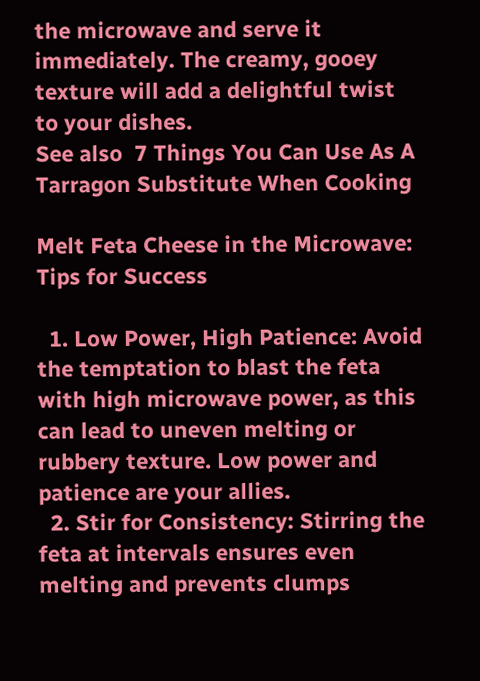the microwave and serve it immediately. The creamy, gooey texture will add a delightful twist to your dishes.
See also  7 Things You Can Use As A Tarragon Substitute When Cooking

Melt Feta Cheese in the Microwave: Tips for Success

  1. Low Power, High Patience: Avoid the temptation to blast the feta with high microwave power, as this can lead to uneven melting or rubbery texture. Low power and patience are your allies.
  2. Stir for Consistency: Stirring the feta at intervals ensures even melting and prevents clumps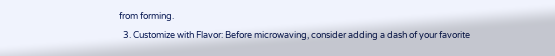from forming.
  3. Customize with Flavor: Before microwaving, consider adding a dash of your favorite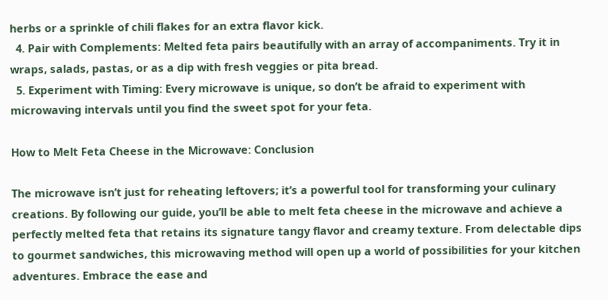herbs or a sprinkle of chili flakes for an extra flavor kick.
  4. Pair with Complements: Melted feta pairs beautifully with an array of accompaniments. Try it in wraps, salads, pastas, or as a dip with fresh veggies or pita bread.
  5. Experiment with Timing: Every microwave is unique, so don’t be afraid to experiment with microwaving intervals until you find the sweet spot for your feta.

How to Melt Feta Cheese in the Microwave: Conclusion

The microwave isn’t just for reheating leftovers; it’s a powerful tool for transforming your culinary creations. By following our guide, you’ll be able to melt feta cheese in the microwave and achieve a perfectly melted feta that retains its signature tangy flavor and creamy texture. From delectable dips to gourmet sandwiches, this microwaving method will open up a world of possibilities for your kitchen adventures. Embrace the ease and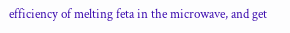efficiency of melting feta in the microwave, and get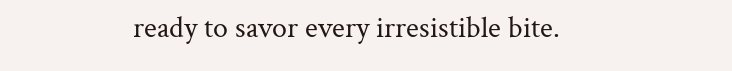ready to savor every irresistible bite.